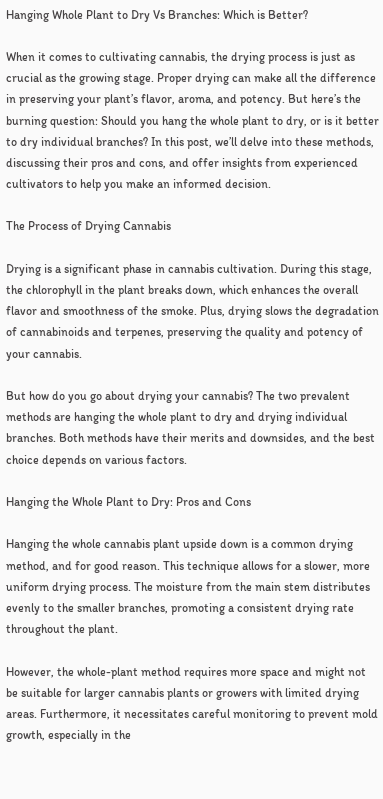Hanging Whole Plant to Dry Vs Branches: Which is Better?

When it comes to cultivating cannabis, the drying process is just as crucial as the growing stage. Proper drying can make all the difference in preserving your plant’s flavor, aroma, and potency. But here’s the burning question: Should you hang the whole plant to dry, or is it better to dry individual branches? In this post, we’ll delve into these methods, discussing their pros and cons, and offer insights from experienced cultivators to help you make an informed decision.

The Process of Drying Cannabis

Drying is a significant phase in cannabis cultivation. During this stage, the chlorophyll in the plant breaks down, which enhances the overall flavor and smoothness of the smoke. Plus, drying slows the degradation of cannabinoids and terpenes, preserving the quality and potency of your cannabis.

But how do you go about drying your cannabis? The two prevalent methods are hanging the whole plant to dry and drying individual branches. Both methods have their merits and downsides, and the best choice depends on various factors.

Hanging the Whole Plant to Dry: Pros and Cons

Hanging the whole cannabis plant upside down is a common drying method, and for good reason. This technique allows for a slower, more uniform drying process. The moisture from the main stem distributes evenly to the smaller branches, promoting a consistent drying rate throughout the plant.

However, the whole-plant method requires more space and might not be suitable for larger cannabis plants or growers with limited drying areas. Furthermore, it necessitates careful monitoring to prevent mold growth, especially in the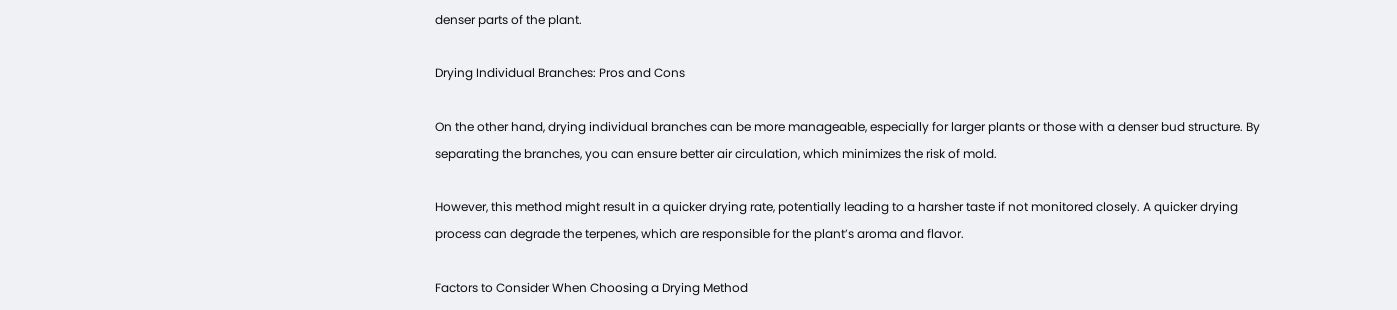denser parts of the plant.

Drying Individual Branches: Pros and Cons

On the other hand, drying individual branches can be more manageable, especially for larger plants or those with a denser bud structure. By separating the branches, you can ensure better air circulation, which minimizes the risk of mold.

However, this method might result in a quicker drying rate, potentially leading to a harsher taste if not monitored closely. A quicker drying process can degrade the terpenes, which are responsible for the plant’s aroma and flavor.

Factors to Consider When Choosing a Drying Method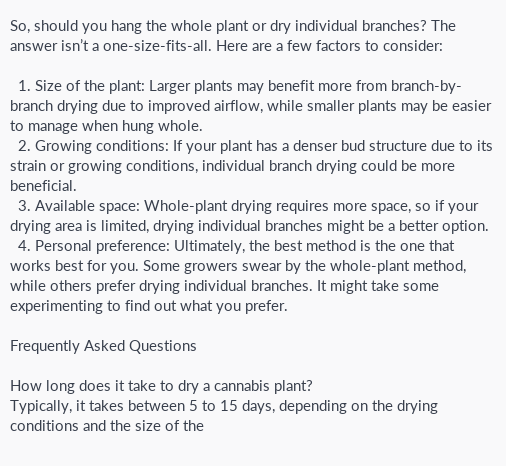So, should you hang the whole plant or dry individual branches? The answer isn’t a one-size-fits-all. Here are a few factors to consider:

  1. Size of the plant: Larger plants may benefit more from branch-by-branch drying due to improved airflow, while smaller plants may be easier to manage when hung whole.
  2. Growing conditions: If your plant has a denser bud structure due to its strain or growing conditions, individual branch drying could be more beneficial.
  3. Available space: Whole-plant drying requires more space, so if your drying area is limited, drying individual branches might be a better option.
  4. Personal preference: Ultimately, the best method is the one that works best for you. Some growers swear by the whole-plant method, while others prefer drying individual branches. It might take some experimenting to find out what you prefer.

Frequently Asked Questions

How long does it take to dry a cannabis plant?
Typically, it takes between 5 to 15 days, depending on the drying conditions and the size of the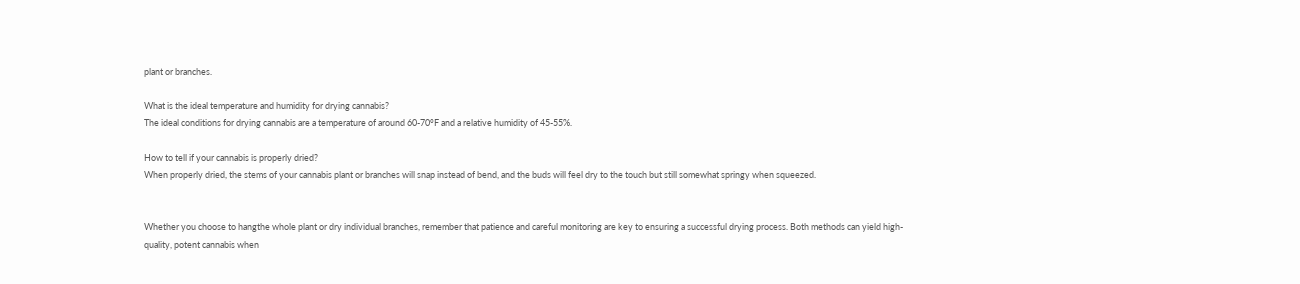plant or branches.

What is the ideal temperature and humidity for drying cannabis?
The ideal conditions for drying cannabis are a temperature of around 60-70°F and a relative humidity of 45-55%.

How to tell if your cannabis is properly dried?
When properly dried, the stems of your cannabis plant or branches will snap instead of bend, and the buds will feel dry to the touch but still somewhat springy when squeezed.


Whether you choose to hangthe whole plant or dry individual branches, remember that patience and careful monitoring are key to ensuring a successful drying process. Both methods can yield high-quality, potent cannabis when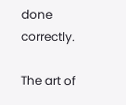done correctly.

The art of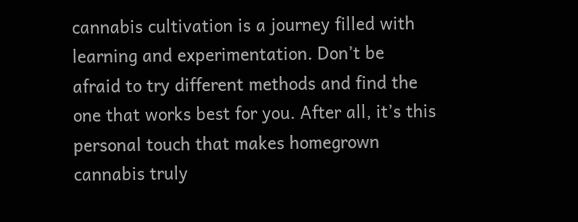cannabis cultivation is a journey filled with learning and experimentation. Don’t be afraid to try different methods and find the one that works best for you. After all, it’s this personal touch that makes homegrown cannabis truly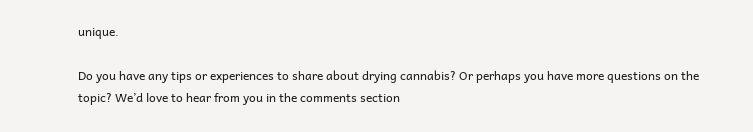unique.

Do you have any tips or experiences to share about drying cannabis? Or perhaps you have more questions on the topic? We’d love to hear from you in the comments section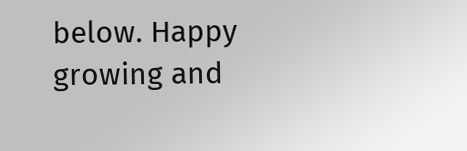below. Happy growing and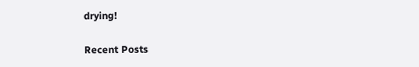drying!

Recent Posts